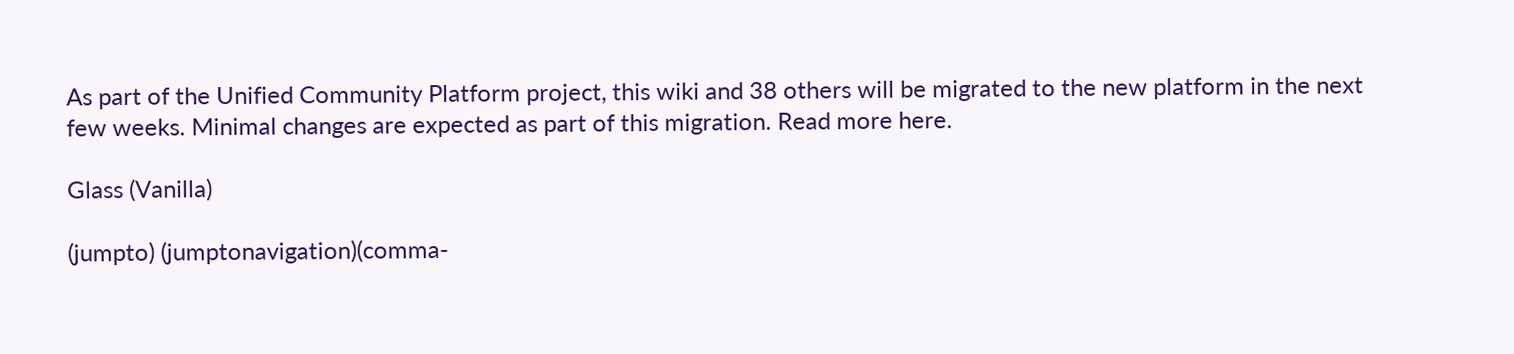As part of the Unified Community Platform project, this wiki and 38 others will be migrated to the new platform in the next few weeks. Minimal changes are expected as part of this migration. Read more here.

Glass (Vanilla)

(jumpto) (jumptonavigation)(comma-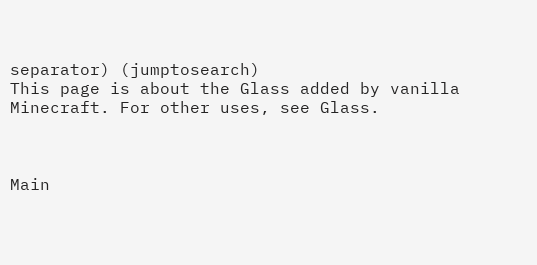separator) (jumptosearch)
This page is about the Glass added by vanilla Minecraft. For other uses, see Glass.



Main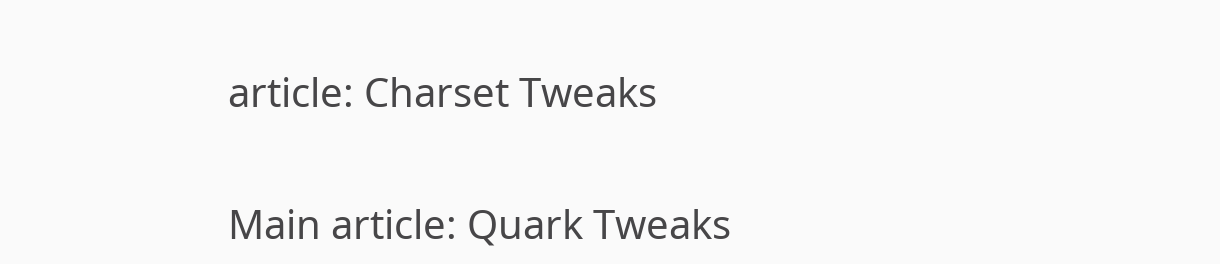article: Charset Tweaks


Main article: Quark Tweaks